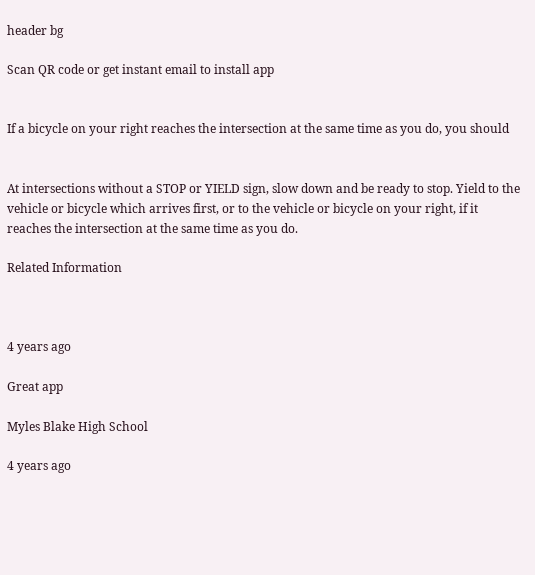header bg

Scan QR code or get instant email to install app


If a bicycle on your right reaches the intersection at the same time as you do, you should


At intersections without a STOP or YIELD sign, slow down and be ready to stop. Yield to the vehicle or bicycle which arrives first, or to the vehicle or bicycle on your right, if it reaches the intersection at the same time as you do.

Related Information



4 years ago

Great app

Myles Blake High School

4 years ago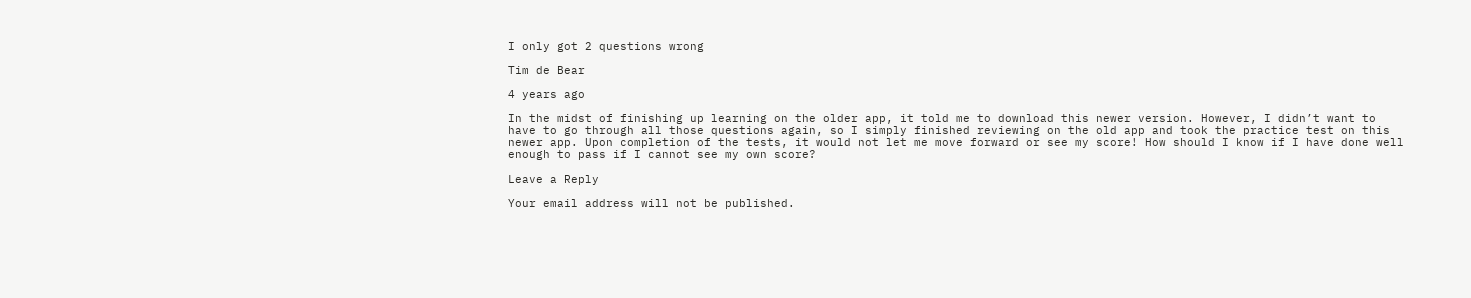I only got 2 questions wrong

Tim de Bear

4 years ago

In the midst of finishing up learning on the older app, it told me to download this newer version. However, I didn’t want to have to go through all those questions again, so I simply finished reviewing on the old app and took the practice test on this newer app. Upon completion of the tests, it would not let me move forward or see my score! How should I know if I have done well enough to pass if I cannot see my own score?

Leave a Reply

Your email address will not be published.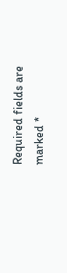Required fields are marked *